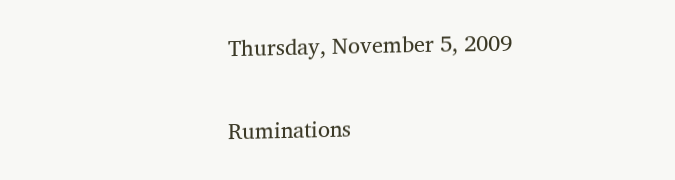Thursday, November 5, 2009

Ruminations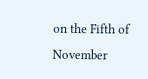on the Fifth of November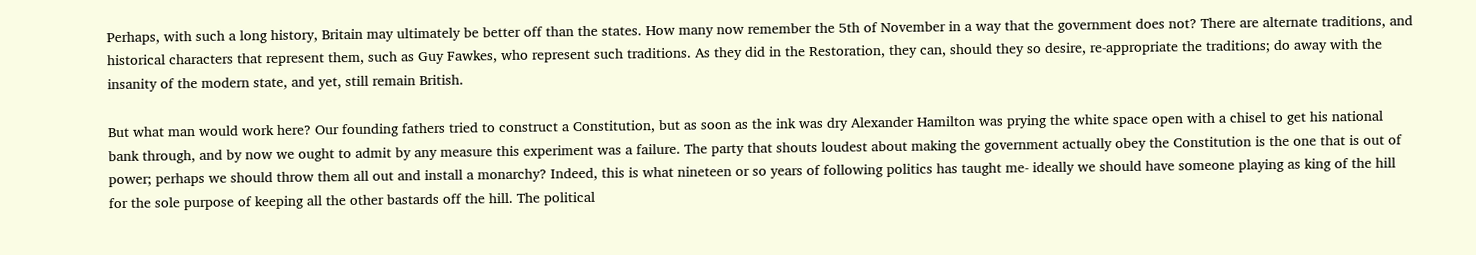Perhaps, with such a long history, Britain may ultimately be better off than the states. How many now remember the 5th of November in a way that the government does not? There are alternate traditions, and historical characters that represent them, such as Guy Fawkes, who represent such traditions. As they did in the Restoration, they can, should they so desire, re-appropriate the traditions; do away with the insanity of the modern state, and yet, still remain British.

But what man would work here? Our founding fathers tried to construct a Constitution, but as soon as the ink was dry Alexander Hamilton was prying the white space open with a chisel to get his national bank through, and by now we ought to admit by any measure this experiment was a failure. The party that shouts loudest about making the government actually obey the Constitution is the one that is out of power; perhaps we should throw them all out and install a monarchy? Indeed, this is what nineteen or so years of following politics has taught me- ideally we should have someone playing as king of the hill for the sole purpose of keeping all the other bastards off the hill. The political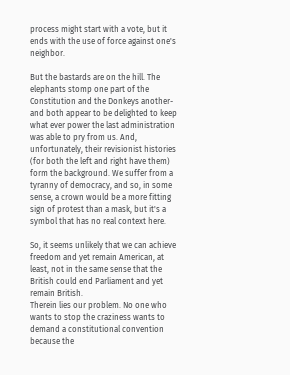process might start with a vote, but it ends with the use of force against one's neighbor.

But the bastards are on the hill. The elephants stomp one part of the Constitution and the Donkeys another- and both appear to be delighted to keep what ever power the last administration was able to pry from us. And, unfortunately, their revisionist histories (for both the left and right have them) form the background. We suffer from a tyranny of democracy, and so, in some sense, a crown would be a more fitting sign of protest than a mask, but it's a symbol that has no real context here.

So, it seems unlikely that we can achieve freedom and yet remain American, at least, not in the same sense that the British could end Parliament and yet remain British.
Therein lies our problem. No one who wants to stop the craziness wants to demand a constitutional convention because the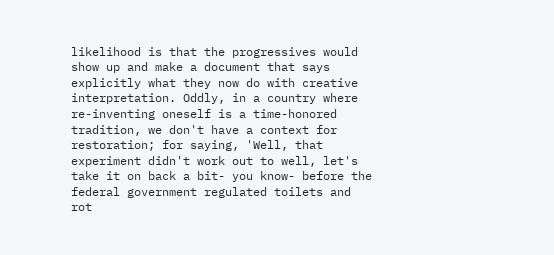likelihood is that the progressives would show up and make a document that says explicitly what they now do with creative interpretation. Oddly, in a country where re-inventing oneself is a time-honored tradition, we don't have a context for restoration; for saying, 'Well, that experiment didn't work out to well, let's take it on back a bit- you know- before the federal government regulated toilets and rot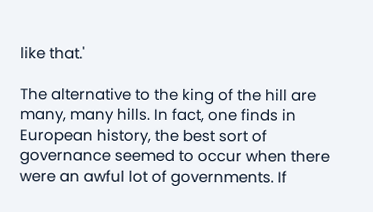like that.'

The alternative to the king of the hill are many, many hills. In fact, one finds in European history, the best sort of governance seemed to occur when there were an awful lot of governments. If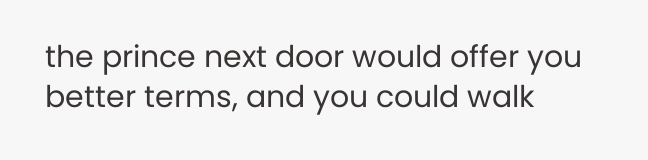the prince next door would offer you better terms, and you could walk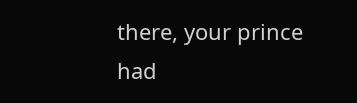there, your prince had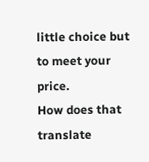little choice but to meet your price.
How does that translate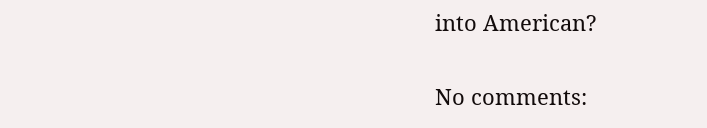into American?

No comments: